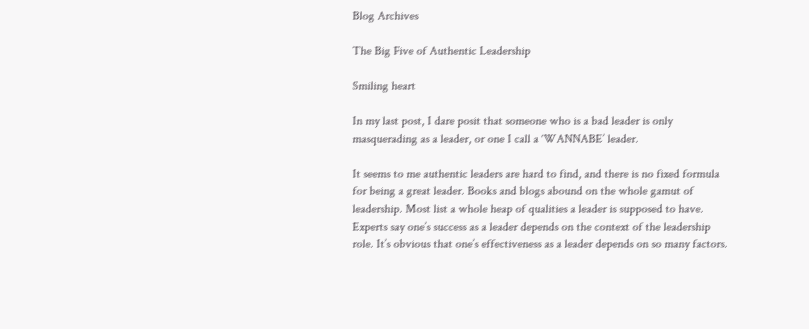Blog Archives

The Big Five of Authentic Leadership

Smiling heart

In my last post, I dare posit that someone who is a bad leader is only masquerading as a leader, or one I call a ‘WANNABE’ leader.

It seems to me authentic leaders are hard to find, and there is no fixed formula for being a great leader. Books and blogs abound on the whole gamut of leadership. Most list a whole heap of qualities a leader is supposed to have. Experts say one’s success as a leader depends on the context of the leadership role. It’s obvious that one’s effectiveness as a leader depends on so many factors.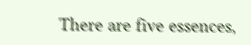There are five essences,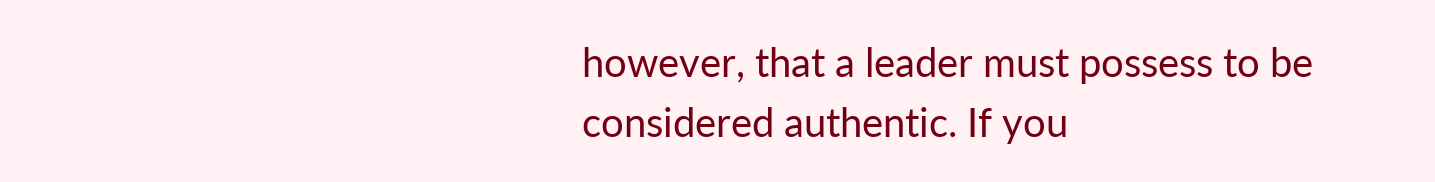however, that a leader must possess to be considered authentic. If you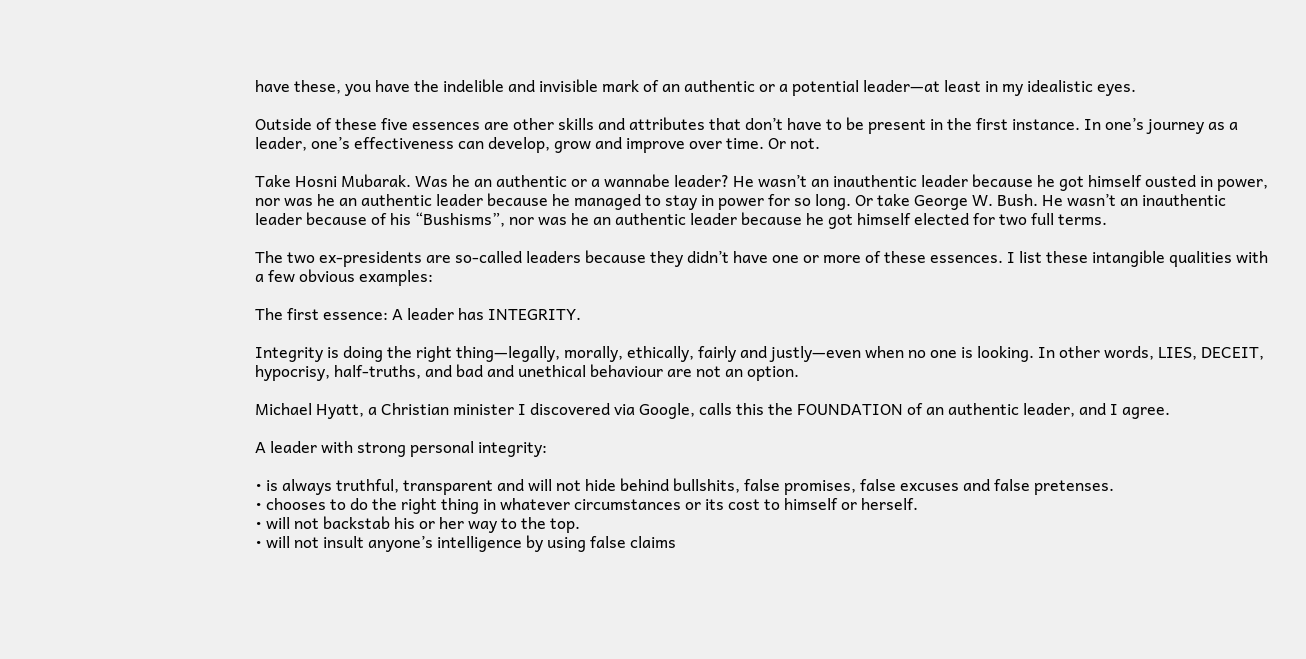have these, you have the indelible and invisible mark of an authentic or a potential leader—at least in my idealistic eyes.

Outside of these five essences are other skills and attributes that don’t have to be present in the first instance. In one’s journey as a leader, one’s effectiveness can develop, grow and improve over time. Or not.

Take Hosni Mubarak. Was he an authentic or a wannabe leader? He wasn’t an inauthentic leader because he got himself ousted in power, nor was he an authentic leader because he managed to stay in power for so long. Or take George W. Bush. He wasn’t an inauthentic leader because of his “Bushisms”, nor was he an authentic leader because he got himself elected for two full terms.

The two ex-presidents are so-called leaders because they didn’t have one or more of these essences. I list these intangible qualities with a few obvious examples:

The first essence: A leader has INTEGRITY.

Integrity is doing the right thing—legally, morally, ethically, fairly and justly—even when no one is looking. In other words, LIES, DECEIT, hypocrisy, half-truths, and bad and unethical behaviour are not an option.

Michael Hyatt, a Christian minister I discovered via Google, calls this the FOUNDATION of an authentic leader, and I agree.

A leader with strong personal integrity:

• is always truthful, transparent and will not hide behind bullshits, false promises, false excuses and false pretenses.
• chooses to do the right thing in whatever circumstances or its cost to himself or herself.
• will not backstab his or her way to the top.
• will not insult anyone’s intelligence by using false claims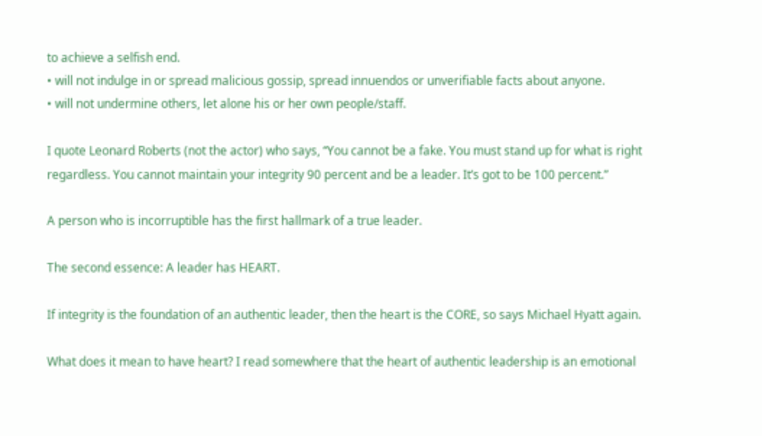to achieve a selfish end.
• will not indulge in or spread malicious gossip, spread innuendos or unverifiable facts about anyone.
• will not undermine others, let alone his or her own people/staff.

I quote Leonard Roberts (not the actor) who says, “You cannot be a fake. You must stand up for what is right regardless. You cannot maintain your integrity 90 percent and be a leader. It’s got to be 100 percent.”

A person who is incorruptible has the first hallmark of a true leader.

The second essence: A leader has HEART.

If integrity is the foundation of an authentic leader, then the heart is the CORE, so says Michael Hyatt again.

What does it mean to have heart? I read somewhere that the heart of authentic leadership is an emotional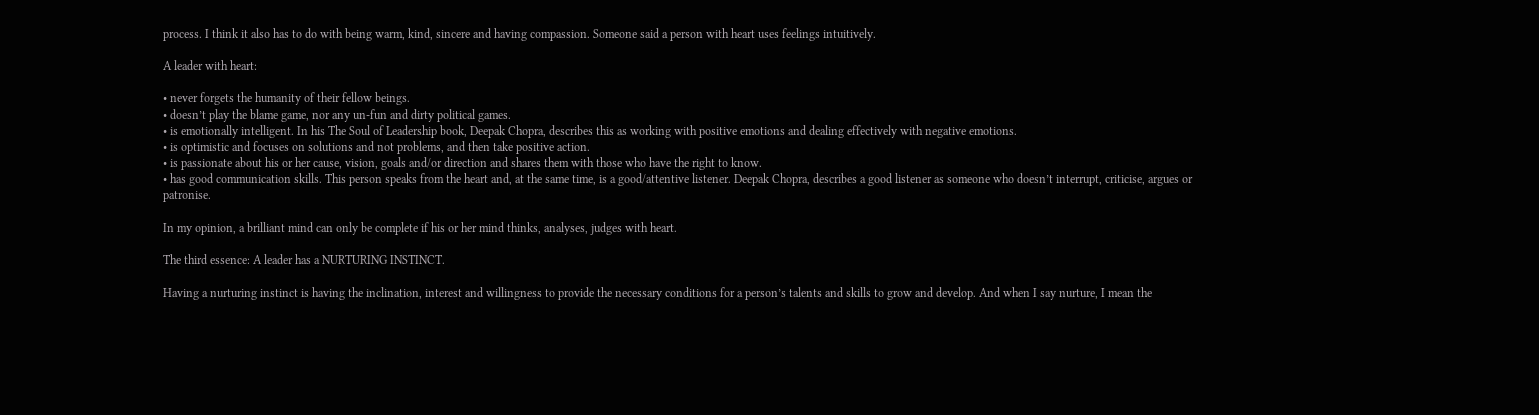process. I think it also has to do with being warm, kind, sincere and having compassion. Someone said a person with heart uses feelings intuitively.

A leader with heart:

• never forgets the humanity of their fellow beings.
• doesn’t play the blame game, nor any un-fun and dirty political games.
• is emotionally intelligent. In his The Soul of Leadership book, Deepak Chopra, describes this as working with positive emotions and dealing effectively with negative emotions.
• is optimistic and focuses on solutions and not problems, and then take positive action.
• is passionate about his or her cause, vision, goals and/or direction and shares them with those who have the right to know.
• has good communication skills. This person speaks from the heart and, at the same time, is a good/attentive listener. Deepak Chopra, describes a good listener as someone who doesn’t interrupt, criticise, argues or patronise.

In my opinion, a brilliant mind can only be complete if his or her mind thinks, analyses, judges with heart.

The third essence: A leader has a NURTURING INSTINCT.

Having a nurturing instinct is having the inclination, interest and willingness to provide the necessary conditions for a person’s talents and skills to grow and develop. And when I say nurture, I mean the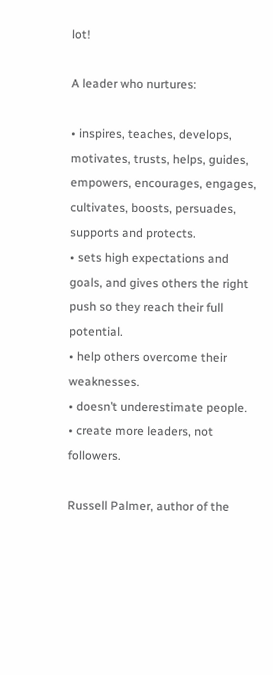lot!

A leader who nurtures:

• inspires, teaches, develops, motivates, trusts, helps, guides, empowers, encourages, engages, cultivates, boosts, persuades, supports and protects.
• sets high expectations and goals, and gives others the right push so they reach their full potential.
• help others overcome their weaknesses.
• doesn’t underestimate people.
• create more leaders, not followers.

Russell Palmer, author of the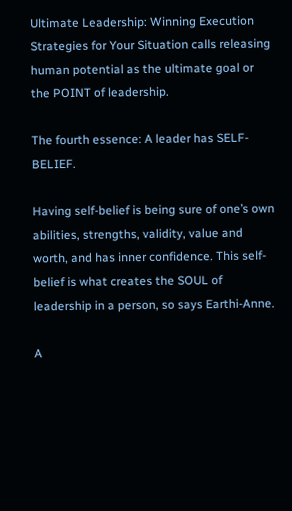Ultimate Leadership: Winning Execution Strategies for Your Situation calls releasing human potential as the ultimate goal or the POINT of leadership.

The fourth essence: A leader has SELF-BELIEF.

Having self-belief is being sure of one’s own abilities, strengths, validity, value and worth, and has inner confidence. This self-belief is what creates the SOUL of leadership in a person, so says Earthi-Anne.

A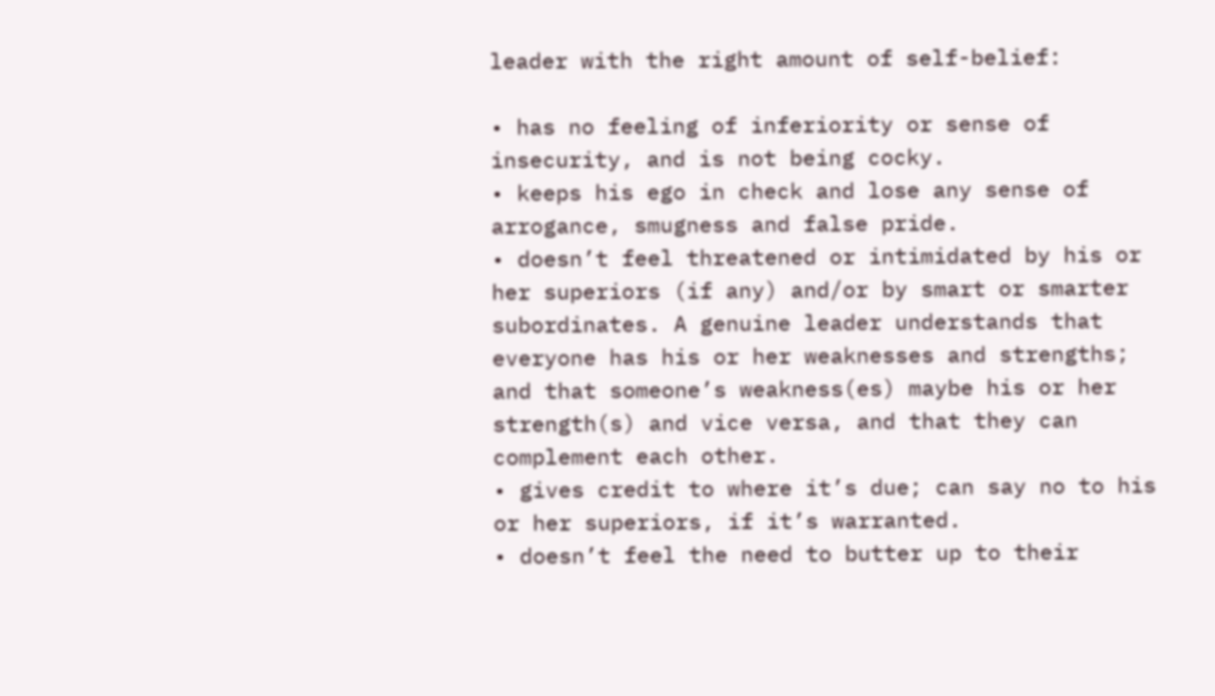leader with the right amount of self-belief:

• has no feeling of inferiority or sense of insecurity, and is not being cocky.
• keeps his ego in check and lose any sense of arrogance, smugness and false pride.
• doesn’t feel threatened or intimidated by his or her superiors (if any) and/or by smart or smarter subordinates. A genuine leader understands that everyone has his or her weaknesses and strengths; and that someone’s weakness(es) maybe his or her strength(s) and vice versa, and that they can complement each other.
• gives credit to where it’s due; can say no to his or her superiors, if it’s warranted.
• doesn’t feel the need to butter up to their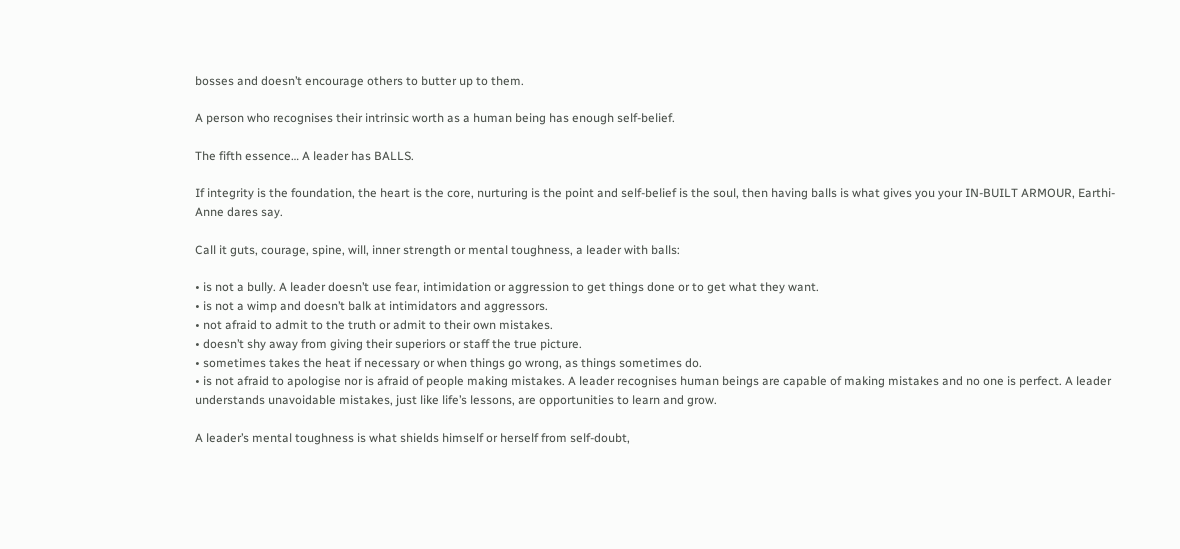bosses and doesn’t encourage others to butter up to them.

A person who recognises their intrinsic worth as a human being has enough self-belief.

The fifth essence… A leader has BALLS.

If integrity is the foundation, the heart is the core, nurturing is the point and self-belief is the soul, then having balls is what gives you your IN-BUILT ARMOUR, Earthi-Anne dares say.

Call it guts, courage, spine, will, inner strength or mental toughness, a leader with balls:

• is not a bully. A leader doesn’t use fear, intimidation or aggression to get things done or to get what they want.
• is not a wimp and doesn’t balk at intimidators and aggressors.
• not afraid to admit to the truth or admit to their own mistakes.
• doesn’t shy away from giving their superiors or staff the true picture.
• sometimes takes the heat if necessary or when things go wrong, as things sometimes do.
• is not afraid to apologise nor is afraid of people making mistakes. A leader recognises human beings are capable of making mistakes and no one is perfect. A leader understands unavoidable mistakes, just like life’s lessons, are opportunities to learn and grow.

A leader’s mental toughness is what shields himself or herself from self-doubt,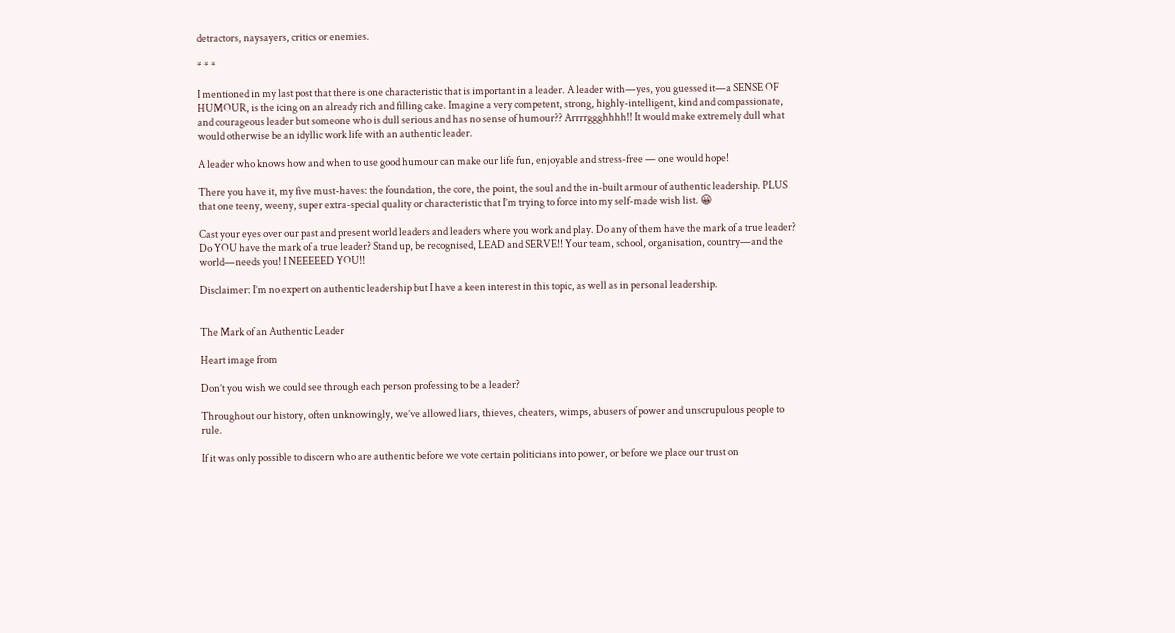detractors, naysayers, critics or enemies.

* * *

I mentioned in my last post that there is one characteristic that is important in a leader. A leader with—yes, you guessed it—a SENSE OF HUMOUR, is the icing on an already rich and filling cake. Imagine a very competent, strong, highly-intelligent, kind and compassionate, and courageous leader but someone who is dull serious and has no sense of humour?? Arrrrggghhhh!! It would make extremely dull what would otherwise be an idyllic work life with an authentic leader.

A leader who knows how and when to use good humour can make our life fun, enjoyable and stress-free — one would hope!

There you have it, my five must-haves: the foundation, the core, the point, the soul and the in-built armour of authentic leadership. PLUS that one teeny, weeny, super extra-special quality or characteristic that I’m trying to force into my self-made wish list. 😀

Cast your eyes over our past and present world leaders and leaders where you work and play. Do any of them have the mark of a true leader? Do YOU have the mark of a true leader? Stand up, be recognised, LEAD and SERVE!! Your team, school, organisation, country—and the world—needs you! I NEEEEED YOU!!

Disclaimer: I’m no expert on authentic leadership but I have a keen interest in this topic, as well as in personal leadership.


The Mark of an Authentic Leader

Heart image from

Don’t you wish we could see through each person professing to be a leader?

Throughout our history, often unknowingly, we’ve allowed liars, thieves, cheaters, wimps, abusers of power and unscrupulous people to rule.

If it was only possible to discern who are authentic before we vote certain politicians into power, or before we place our trust on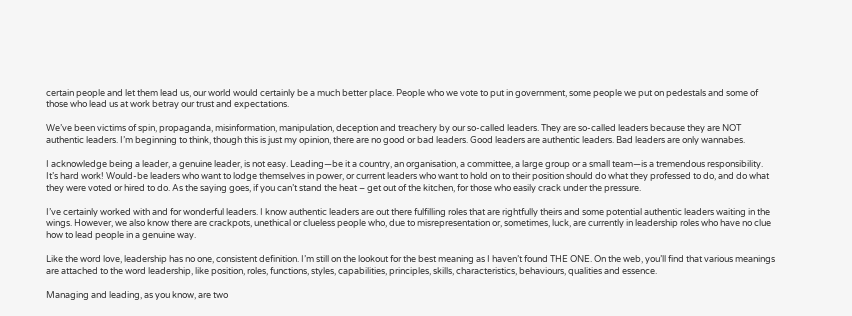certain people and let them lead us, our world would certainly be a much better place. People who we vote to put in government, some people we put on pedestals and some of those who lead us at work betray our trust and expectations.

We’ve been victims of spin, propaganda, misinformation, manipulation, deception and treachery by our so-called leaders. They are so-called leaders because they are NOT authentic leaders. I’m beginning to think, though this is just my opinion, there are no good or bad leaders. Good leaders are authentic leaders. Bad leaders are only wannabes.

I acknowledge being a leader, a genuine leader, is not easy. Leading—be it a country, an organisation, a committee, a large group or a small team—is a tremendous responsibility. It’s hard work! Would-be leaders who want to lodge themselves in power, or current leaders who want to hold on to their position should do what they professed to do, and do what they were voted or hired to do. As the saying goes, if you can’t stand the heat – get out of the kitchen, for those who easily crack under the pressure.

I’ve certainly worked with and for wonderful leaders. I know authentic leaders are out there fulfilling roles that are rightfully theirs and some potential authentic leaders waiting in the wings. However, we also know there are crackpots, unethical or clueless people who, due to misrepresentation or, sometimes, luck, are currently in leadership roles who have no clue how to lead people in a genuine way.

Like the word love, leadership has no one, consistent definition. I’m still on the lookout for the best meaning as I haven’t found THE ONE. On the web, you’ll find that various meanings are attached to the word leadership, like position, roles, functions, styles, capabilities, principles, skills, characteristics, behaviours, qualities and essence.

Managing and leading, as you know, are two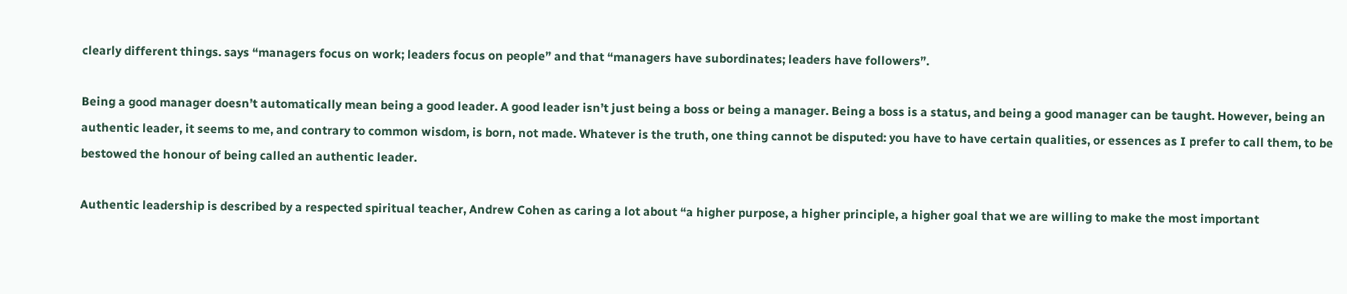clearly different things. says “managers focus on work; leaders focus on people” and that “managers have subordinates; leaders have followers”.

Being a good manager doesn’t automatically mean being a good leader. A good leader isn’t just being a boss or being a manager. Being a boss is a status, and being a good manager can be taught. However, being an authentic leader, it seems to me, and contrary to common wisdom, is born, not made. Whatever is the truth, one thing cannot be disputed: you have to have certain qualities, or essences as I prefer to call them, to be bestowed the honour of being called an authentic leader.

Authentic leadership is described by a respected spiritual teacher, Andrew Cohen as caring a lot about “a higher purpose, a higher principle, a higher goal that we are willing to make the most important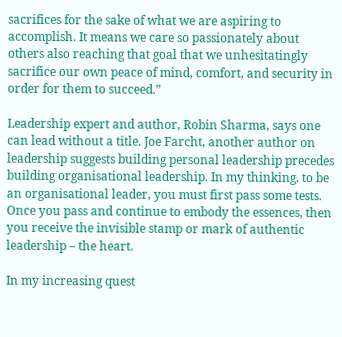sacrifices for the sake of what we are aspiring to accomplish. It means we care so passionately about others also reaching that goal that we unhesitatingly sacrifice our own peace of mind, comfort, and security in order for them to succeed.”

Leadership expert and author, Robin Sharma, says one can lead without a title. Joe Farcht, another author on leadership suggests building personal leadership precedes building organisational leadership. In my thinking, to be an organisational leader, you must first pass some tests. Once you pass and continue to embody the essences, then you receive the invisible stamp or mark of authentic leadership – the heart.

In my increasing quest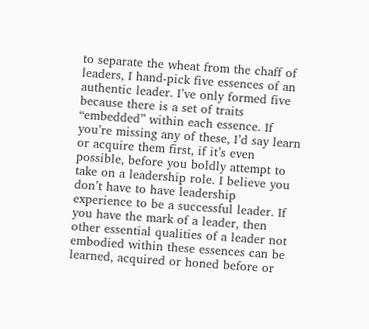to separate the wheat from the chaff of leaders, I hand-pick five essences of an authentic leader. I’ve only formed five because there is a set of traits “embedded” within each essence. If you’re missing any of these, I’d say learn or acquire them first, if it’s even possible, before you boldly attempt to take on a leadership role. I believe you don’t have to have leadership experience to be a successful leader. If you have the mark of a leader, then other essential qualities of a leader not embodied within these essences can be learned, acquired or honed before or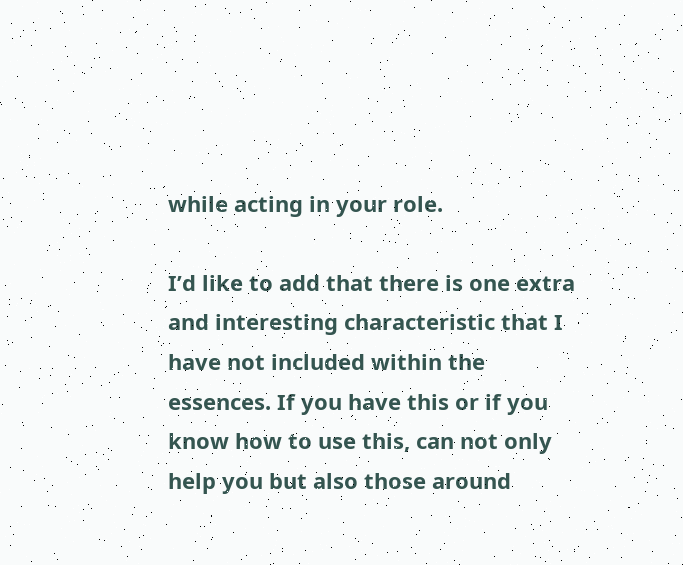while acting in your role.

I’d like to add that there is one extra and interesting characteristic that I have not included within the essences. If you have this or if you know how to use this, can not only help you but also those around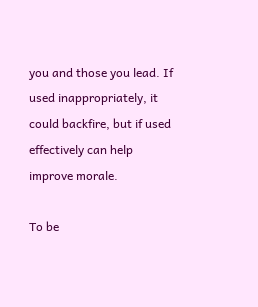you and those you lead. If used inappropriately, it could backfire, but if used effectively can help improve morale.

To be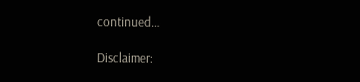continued…

Disclaimer: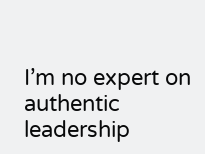I’m no expert on authentic leadership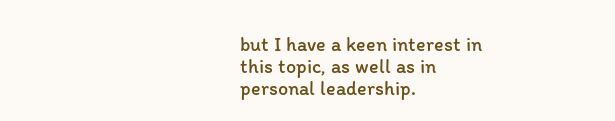but I have a keen interest in this topic, as well as in personal leadership.